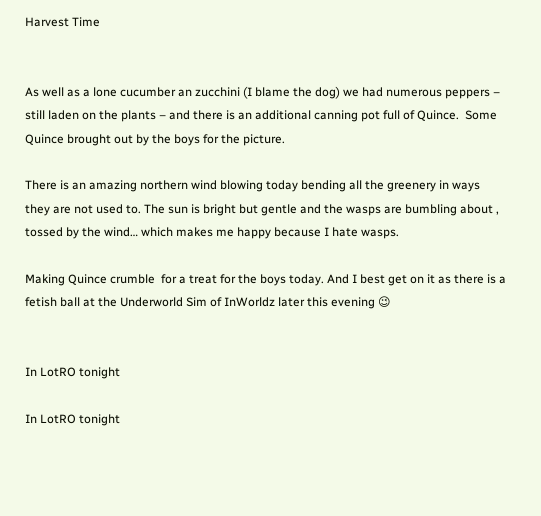Harvest Time


As well as a lone cucumber an zucchini (I blame the dog) we had numerous peppers – still laden on the plants – and there is an additional canning pot full of Quince.  Some Quince brought out by the boys for the picture.

There is an amazing northern wind blowing today bending all the greenery in ways they are not used to. The sun is bright but gentle and the wasps are bumbling about , tossed by the wind… which makes me happy because I hate wasps.

Making Quince crumble  for a treat for the boys today. And I best get on it as there is a fetish ball at the Underworld Sim of InWorldz later this evening 😉


In LotRO tonight

In LotRO tonight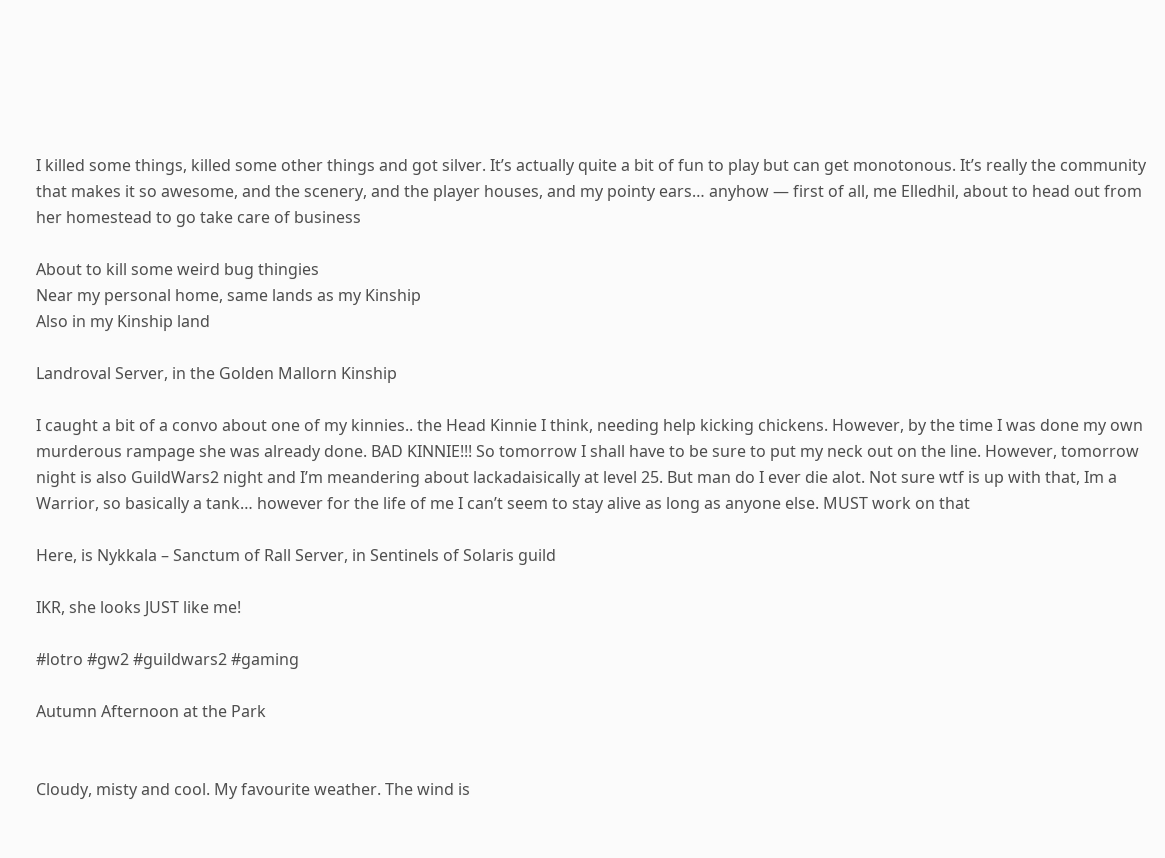I killed some things, killed some other things and got silver. It’s actually quite a bit of fun to play but can get monotonous. It’s really the community that makes it so awesome, and the scenery, and the player houses, and my pointy ears… anyhow — first of all, me Elledhil, about to head out from her homestead to go take care of business

About to kill some weird bug thingies
Near my personal home, same lands as my Kinship
Also in my Kinship land

Landroval Server, in the Golden Mallorn Kinship

I caught a bit of a convo about one of my kinnies.. the Head Kinnie I think, needing help kicking chickens. However, by the time I was done my own murderous rampage she was already done. BAD KINNIE!!! So tomorrow I shall have to be sure to put my neck out on the line. However, tomorrow night is also GuildWars2 night and I’m meandering about lackadaisically at level 25. But man do I ever die alot. Not sure wtf is up with that, Im a Warrior, so basically a tank… however for the life of me I can’t seem to stay alive as long as anyone else. MUST work on that

Here, is Nykkala – Sanctum of Rall Server, in Sentinels of Solaris guild

IKR, she looks JUST like me!

#lotro #gw2 #guildwars2 #gaming

Autumn Afternoon at the Park


Cloudy, misty and cool. My favourite weather. The wind is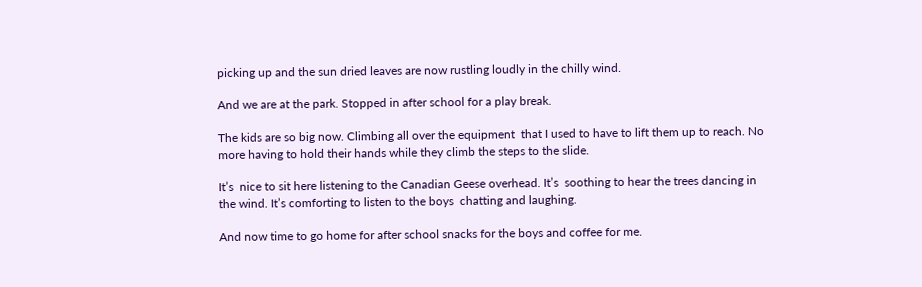picking up and the sun dried leaves are now rustling loudly in the chilly wind.

And we are at the park. Stopped in after school for a play break.

The kids are so big now. Climbing all over the equipment  that I used to have to lift them up to reach. No more having to hold their hands while they climb the steps to the slide.

It’s  nice to sit here listening to the Canadian Geese overhead. It’s  soothing to hear the trees dancing in the wind. It’s comforting to listen to the boys  chatting and laughing.

And now time to go home for after school snacks for the boys and coffee for me.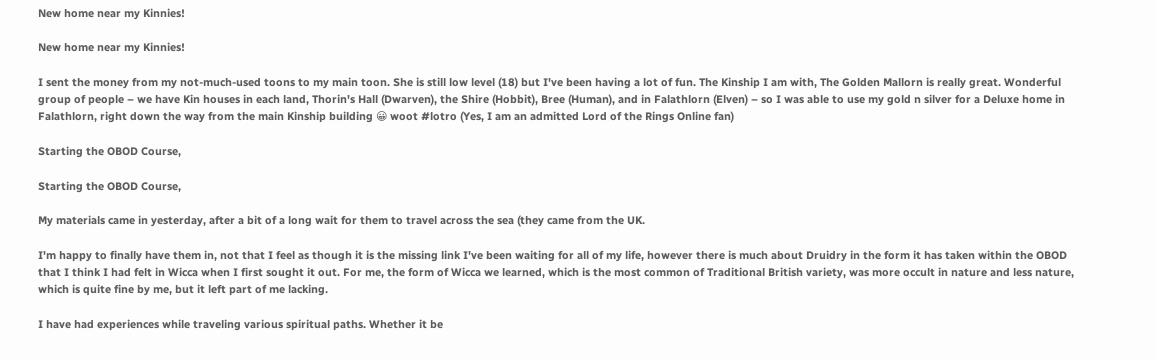New home near my Kinnies!

New home near my Kinnies!

I sent the money from my not-much-used toons to my main toon. She is still low level (18) but I've been having a lot of fun. The Kinship I am with, The Golden Mallorn is really great. Wonderful group of people – we have Kin houses in each land, Thorin's Hall (Dwarven), the Shire (Hobbit), Bree (Human), and in Falathlorn (Elven) – so I was able to use my gold n silver for a Deluxe home in Falathlorn, right down the way from the main Kinship building 😀 woot #lotro (Yes, I am an admitted Lord of the Rings Online fan)

Starting the OBOD Course,

Starting the OBOD Course,

My materials came in yesterday, after a bit of a long wait for them to travel across the sea (they came from the UK.

I'm happy to finally have them in, not that I feel as though it is the missing link I've been waiting for all of my life, however there is much about Druidry in the form it has taken within the OBOD that I think I had felt in Wicca when I first sought it out. For me, the form of Wicca we learned, which is the most common of Traditional British variety, was more occult in nature and less nature, which is quite fine by me, but it left part of me lacking.

I have had experiences while traveling various spiritual paths. Whether it be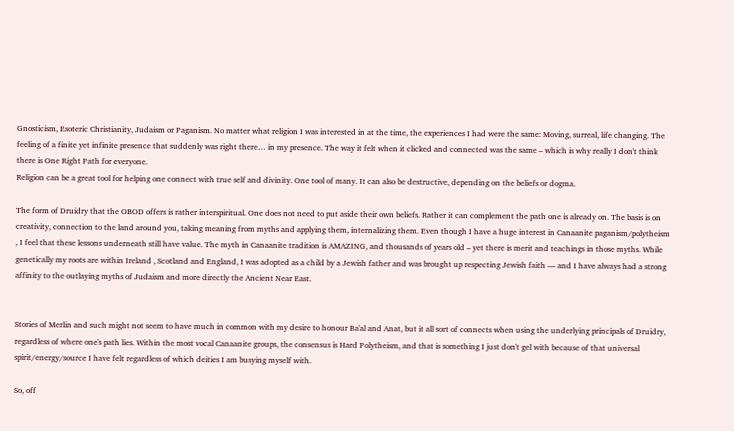Gnosticism, Esoteric Christianity, Judaism or Paganism. No matter what religion I was interested in at the time, the experiences I had were the same: Moving, surreal, life changing. The feeling of a finite yet infinite presence that suddenly was right there… in my presence. The way it felt when it clicked and connected was the same – which is why really I don't think there is One Right Path for everyone.
Religion can be a great tool for helping one connect with true self and divinity. One tool of many. It can also be destructive, depending on the beliefs or dogma.

The form of Druidry that the OBOD offers is rather interspiritual. One does not need to put aside their own beliefs. Rather it can complement the path one is already on. The basis is on creativity, connection to the land around you, taking meaning from myths and applying them, internalizing them. Even though I have a huge interest in Canaanite paganism/polytheism , I feel that these lessons underneath still have value. The myth in Canaanite tradition is AMAZING, and thousands of years old – yet there is merit and teachings in those myths. While genetically my roots are within Ireland , Scotland and England, I was adopted as a child by a Jewish father and was brought up respecting Jewish faith — and I have always had a strong affinity to the outlaying myths of Judaism and more directly the Ancient Near East.


Stories of Merlin and such might not seem to have much in common with my desire to honour Ba'al and Anat, but it all sort of connects when using the underlying principals of Druidry, regardless of where one's path lies. Within the most vocal Canaanite groups, the consensus is Hard Polytheism, and that is something I just don't gel with because of that universal spirit/energy/source I have felt regardless of which deities I am busying myself with.

So, off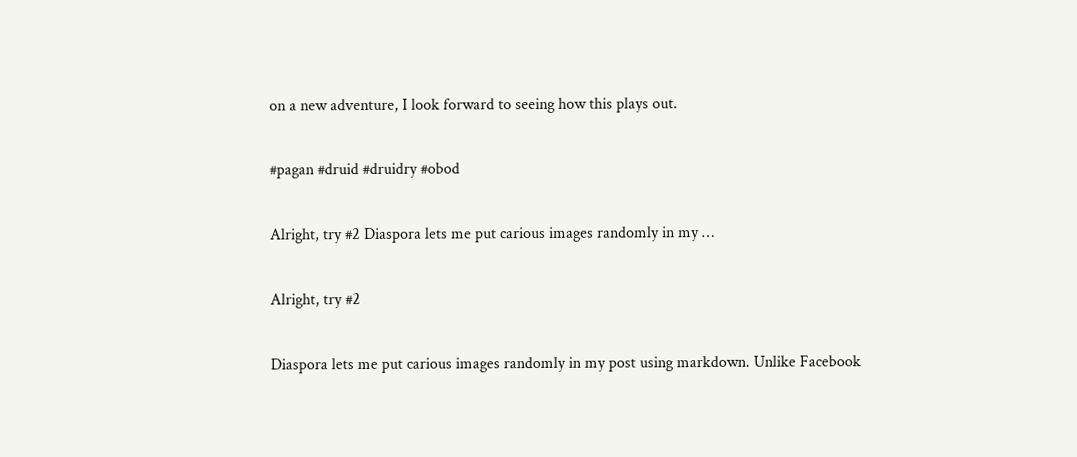on a new adventure, I look forward to seeing how this plays out.

#pagan #druid #druidry #obod

Alright, try #2 Diaspora lets me put carious images randomly in my …

Alright, try #2

Diaspora lets me put carious images randomly in my post using markdown. Unlike Facebook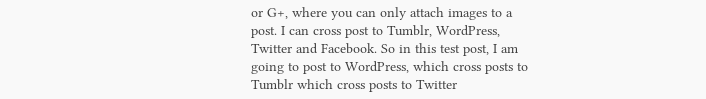or G+, where you can only attach images to a post. I can cross post to Tumblr, WordPress, Twitter and Facebook. So in this test post, I am going to post to WordPress, which cross posts to Tumblr which cross posts to Twitter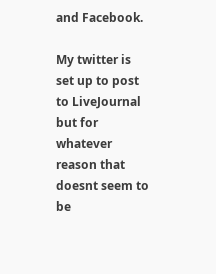and Facebook.

My twitter is set up to post to LiveJournal but for whatever reason that doesnt seem to be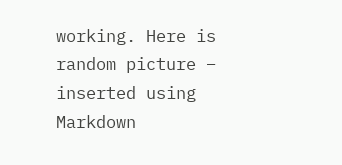working. Here is random picture – inserted using Markdown